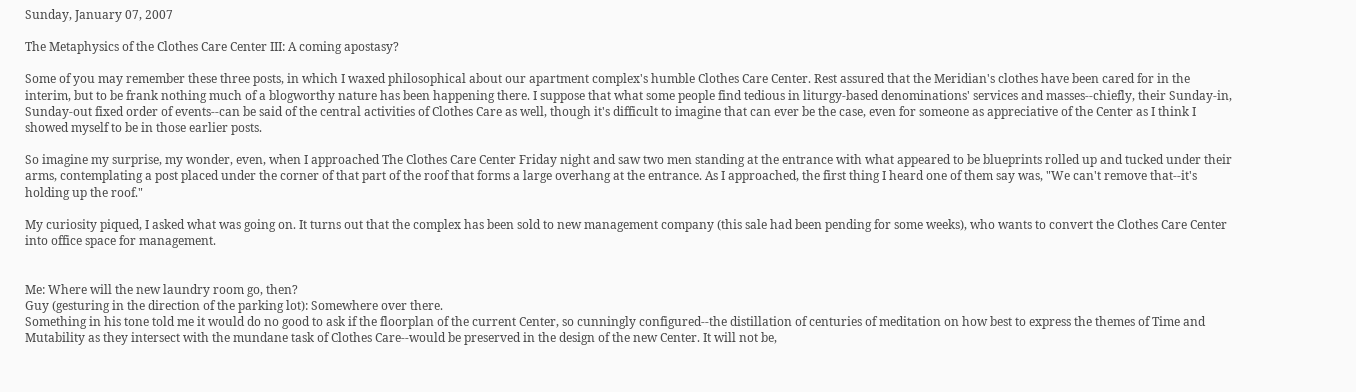Sunday, January 07, 2007

The Metaphysics of the Clothes Care Center III: A coming apostasy?

Some of you may remember these three posts, in which I waxed philosophical about our apartment complex's humble Clothes Care Center. Rest assured that the Meridian's clothes have been cared for in the interim, but to be frank nothing much of a blogworthy nature has been happening there. I suppose that what some people find tedious in liturgy-based denominations' services and masses--chiefly, their Sunday-in, Sunday-out fixed order of events--can be said of the central activities of Clothes Care as well, though it's difficult to imagine that can ever be the case, even for someone as appreciative of the Center as I think I showed myself to be in those earlier posts.

So imagine my surprise, my wonder, even, when I approached The Clothes Care Center Friday night and saw two men standing at the entrance with what appeared to be blueprints rolled up and tucked under their arms, contemplating a post placed under the corner of that part of the roof that forms a large overhang at the entrance. As I approached, the first thing I heard one of them say was, "We can't remove that--it's holding up the roof."

My curiosity piqued, I asked what was going on. It turns out that the complex has been sold to new management company (this sale had been pending for some weeks), who wants to convert the Clothes Care Center into office space for management.


Me: Where will the new laundry room go, then?
Guy (gesturing in the direction of the parking lot): Somewhere over there.
Something in his tone told me it would do no good to ask if the floorplan of the current Center, so cunningly configured--the distillation of centuries of meditation on how best to express the themes of Time and Mutability as they intersect with the mundane task of Clothes Care--would be preserved in the design of the new Center. It will not be,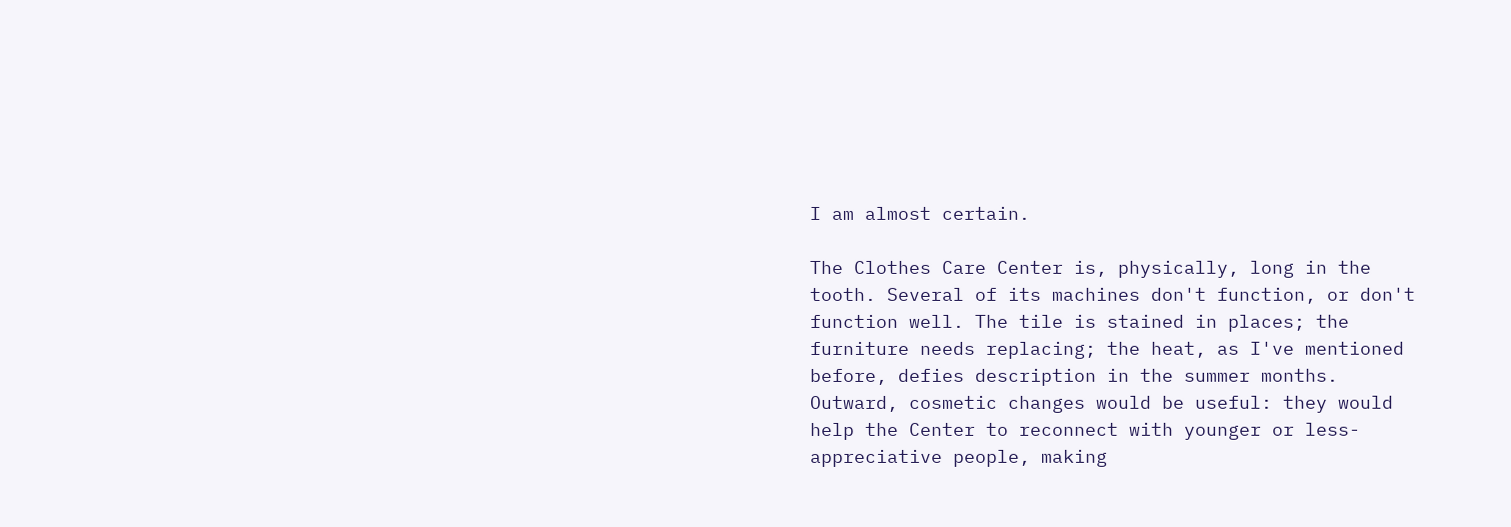I am almost certain.

The Clothes Care Center is, physically, long in the tooth. Several of its machines don't function, or don't function well. The tile is stained in places; the furniture needs replacing; the heat, as I've mentioned before, defies description in the summer months. Outward, cosmetic changes would be useful: they would help the Center to reconnect with younger or less-appreciative people, making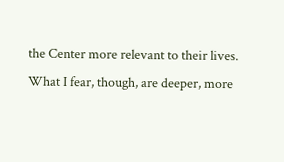the Center more relevant to their lives. What I fear, though, are deeper, more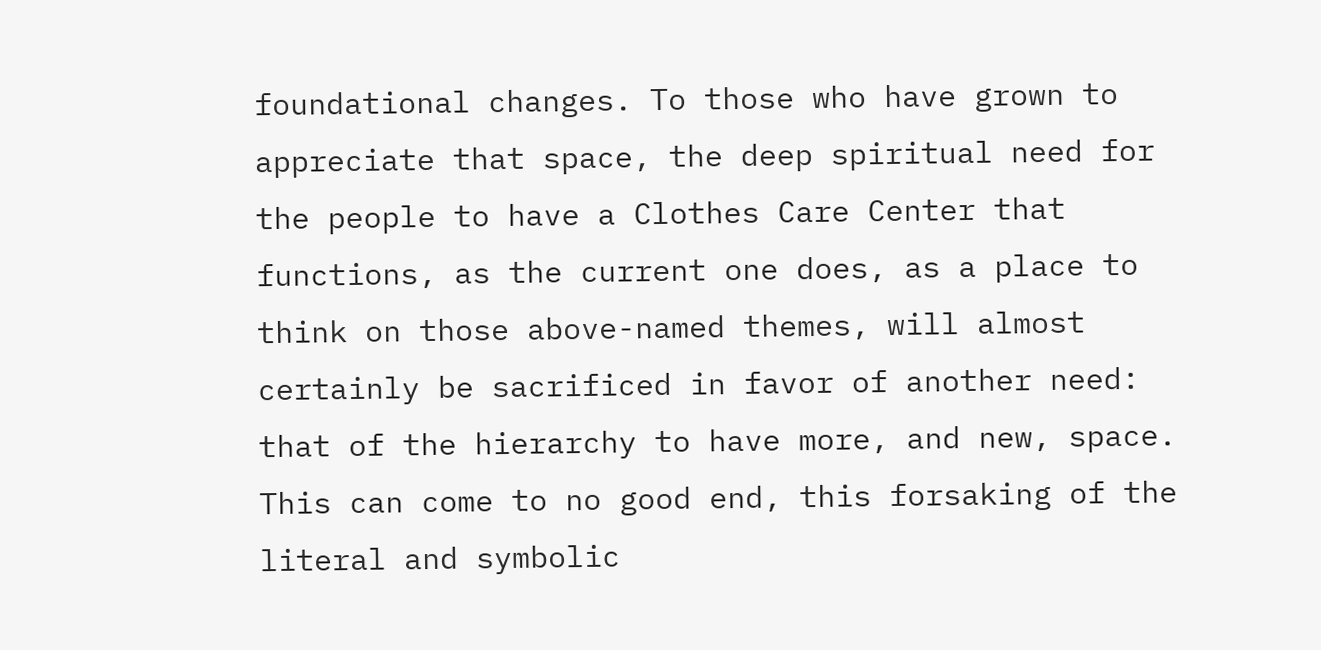foundational changes. To those who have grown to appreciate that space, the deep spiritual need for the people to have a Clothes Care Center that functions, as the current one does, as a place to think on those above-named themes, will almost certainly be sacrificed in favor of another need: that of the hierarchy to have more, and new, space. This can come to no good end, this forsaking of the literal and symbolic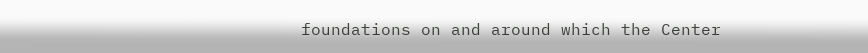foundations on and around which the Center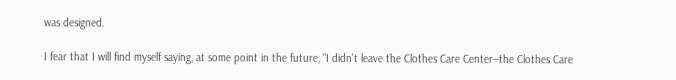was designed.

I fear that I will find myself saying, at some point in the future, "I didn't leave the Clothes Care Center--the Clothes Care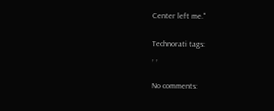Center left me."

Technorati tags:
, ,

No comments: